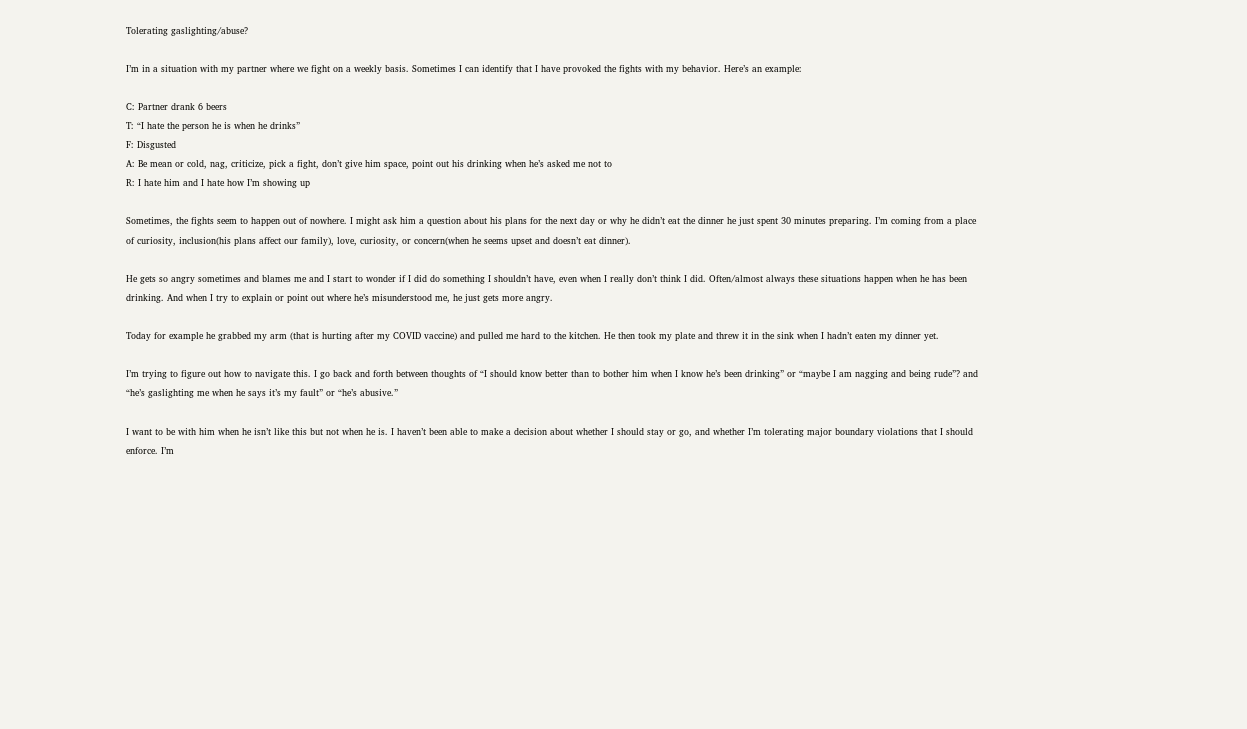Tolerating gaslighting/abuse?

I’m in a situation with my partner where we fight on a weekly basis. Sometimes I can identify that I have provoked the fights with my behavior. Here’s an example:

C: Partner drank 6 beers
T: “I hate the person he is when he drinks”
F: Disgusted
A: Be mean or cold, nag, criticize, pick a fight, don’t give him space, point out his drinking when he’s asked me not to
R: I hate him and I hate how I’m showing up

Sometimes, the fights seem to happen out of nowhere. I might ask him a question about his plans for the next day or why he didn’t eat the dinner he just spent 30 minutes preparing. I’m coming from a place of curiosity, inclusion(his plans affect our family), love, curiosity, or concern(when he seems upset and doesn’t eat dinner).

He gets so angry sometimes and blames me and I start to wonder if I did do something I shouldn’t have, even when I really don’t think I did. Often/almost always these situations happen when he has been drinking. And when I try to explain or point out where he’s misunderstood me, he just gets more angry.

Today for example he grabbed my arm (that is hurting after my COVID vaccine) and pulled me hard to the kitchen. He then took my plate and threw it in the sink when I hadn’t eaten my dinner yet.

I’m trying to figure out how to navigate this. I go back and forth between thoughts of “I should know better than to bother him when I know he’s been drinking” or “maybe I am nagging and being rude”? and “he’s gaslighting me when he says it’s my fault” or “he’s abusive.”

I want to be with him when he isn’t like this but not when he is. I haven’t been able to make a decision about whether I should stay or go, and whether I’m tolerating major boundary violations that I should enforce. I’m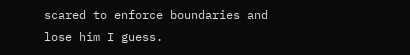scared to enforce boundaries and lose him I guess.